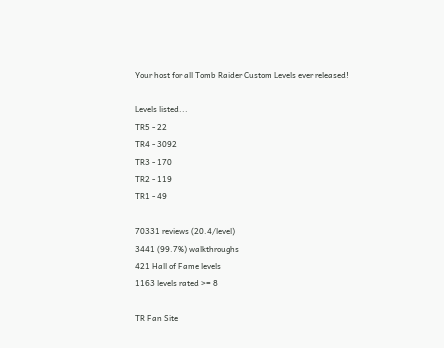Your host for all Tomb Raider Custom Levels ever released!

Levels listed...
TR5 - 22
TR4 - 3092
TR3 - 170
TR2 - 119
TR1 - 49

70331 reviews (20.4/level)
3441 (99.7%) walkthroughs
421 Hall of Fame levels
1163 levels rated >= 8

TR Fan Site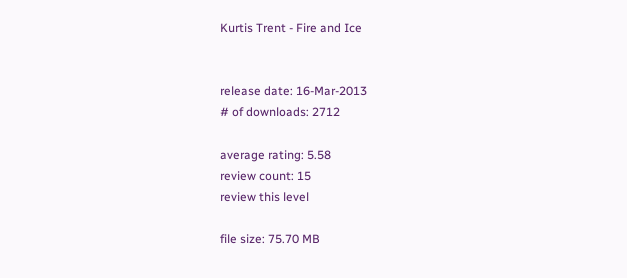Kurtis Trent - Fire and Ice


release date: 16-Mar-2013
# of downloads: 2712

average rating: 5.58
review count: 15
review this level

file size: 75.70 MB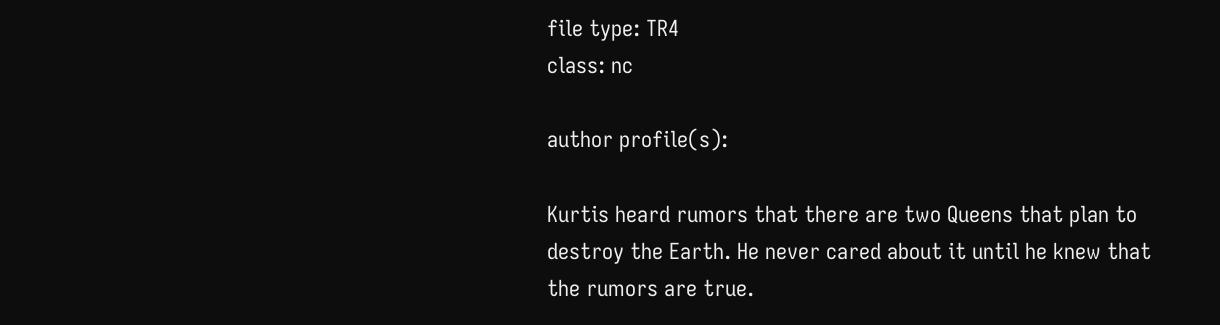file type: TR4
class: nc

author profile(s):

Kurtis heard rumors that there are two Queens that plan to destroy the Earth. He never cared about it until he knew that the rumors are true.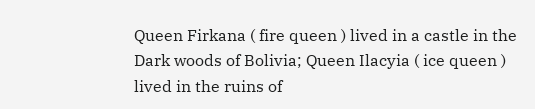Queen Firkana ( fire queen ) lived in a castle in the Dark woods of Bolivia; Queen Ilacyia ( ice queen ) lived in the ruins of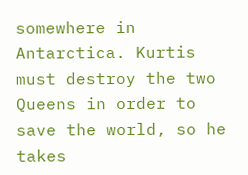somewhere in Antarctica. Kurtis must destroy the two Queens in order to save the world, so he takes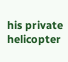his private helicopter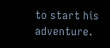to start his adventure.